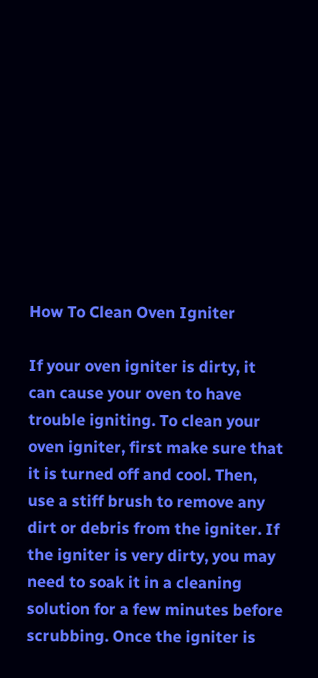How To Clean Oven Igniter

If your oven igniter is dirty, it can cause your oven to have trouble igniting. To clean your oven igniter, first make sure that it is turned off and cool. Then, use a stiff brush to remove any dirt or debris from the igniter. If the igniter is very dirty, you may need to soak it in a cleaning solution for a few minutes before scrubbing. Once the igniter is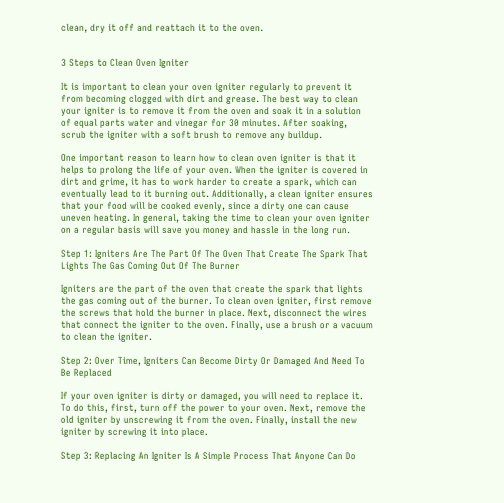clean, dry it off and reattach it to the oven.


3 Steps to Clean Oven Igniter

It is important to clean your oven igniter regularly to prevent it from becoming clogged with dirt and grease. The best way to clean your igniter is to remove it from the oven and soak it in a solution of equal parts water and vinegar for 30 minutes. After soaking, scrub the igniter with a soft brush to remove any buildup.

One important reason to learn how to clean oven igniter is that it helps to prolong the life of your oven. When the igniter is covered in dirt and grime, it has to work harder to create a spark, which can eventually lead to it burning out. Additionally, a clean igniter ensures that your food will be cooked evenly, since a dirty one can cause uneven heating. In general, taking the time to clean your oven igniter on a regular basis will save you money and hassle in the long run.

Step 1: Igniters Are The Part Of The Oven That Create The Spark That Lights The Gas Coming Out Of The Burner

Igniters are the part of the oven that create the spark that lights the gas coming out of the burner. To clean oven igniter, first remove the screws that hold the burner in place. Next, disconnect the wires that connect the igniter to the oven. Finally, use a brush or a vacuum to clean the igniter.

Step 2: Over Time, Igniters Can Become Dirty Or Damaged And Need To Be Replaced

If your oven igniter is dirty or damaged, you will need to replace it. To do this, first, turn off the power to your oven. Next, remove the old igniter by unscrewing it from the oven. Finally, install the new igniter by screwing it into place.

Step 3: Replacing An Igniter Is A Simple Process That Anyone Can Do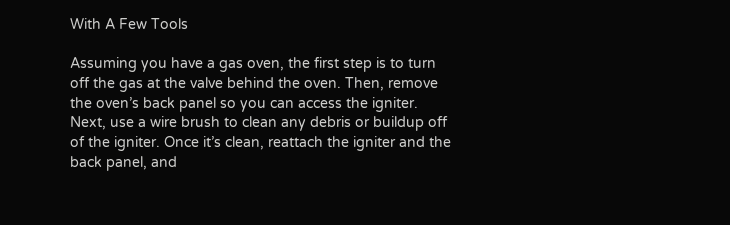With A Few Tools

Assuming you have a gas oven, the first step is to turn off the gas at the valve behind the oven. Then, remove the oven’s back panel so you can access the igniter. Next, use a wire brush to clean any debris or buildup off of the igniter. Once it’s clean, reattach the igniter and the back panel, and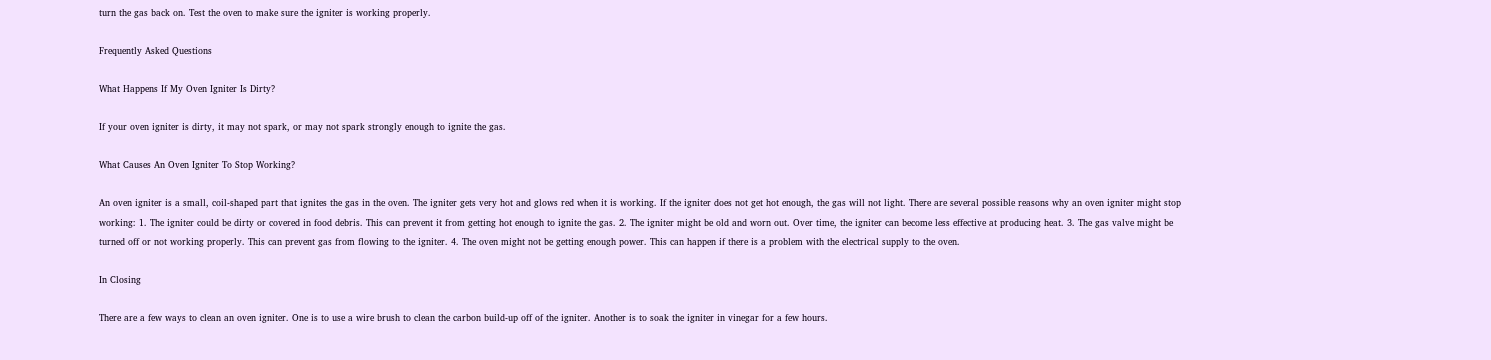turn the gas back on. Test the oven to make sure the igniter is working properly.

Frequently Asked Questions

What Happens If My Oven Igniter Is Dirty?

If your oven igniter is dirty, it may not spark, or may not spark strongly enough to ignite the gas.

What Causes An Oven Igniter To Stop Working?

An oven igniter is a small, coil-shaped part that ignites the gas in the oven. The igniter gets very hot and glows red when it is working. If the igniter does not get hot enough, the gas will not light. There are several possible reasons why an oven igniter might stop working: 1. The igniter could be dirty or covered in food debris. This can prevent it from getting hot enough to ignite the gas. 2. The igniter might be old and worn out. Over time, the igniter can become less effective at producing heat. 3. The gas valve might be turned off or not working properly. This can prevent gas from flowing to the igniter. 4. The oven might not be getting enough power. This can happen if there is a problem with the electrical supply to the oven.

In Closing

There are a few ways to clean an oven igniter. One is to use a wire brush to clean the carbon build-up off of the igniter. Another is to soak the igniter in vinegar for a few hours.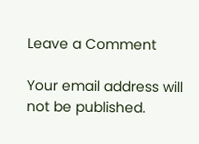Leave a Comment

Your email address will not be published.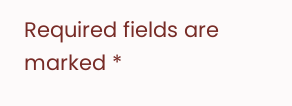Required fields are marked *